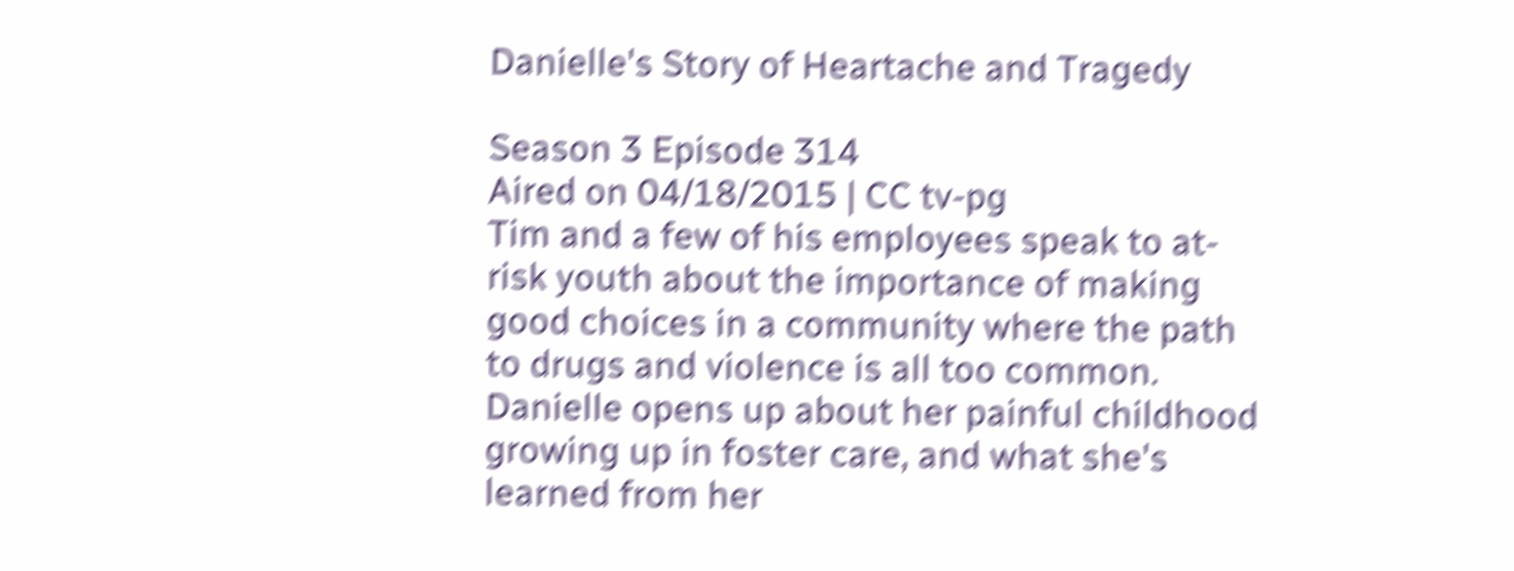Danielle's Story of Heartache and Tragedy

Season 3 Episode 314
Aired on 04/18/2015 | CC tv-pg
Tim and a few of his employees speak to at-risk youth about the importance of making good choices in a community where the path to drugs and violence is all too common. Danielle opens up about her painful childhood growing up in foster care, and what she's learned from her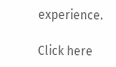experience.

Click here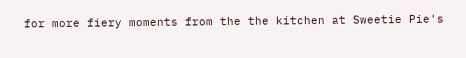for more fiery moments from the the kitchen at Sweetie Pie's